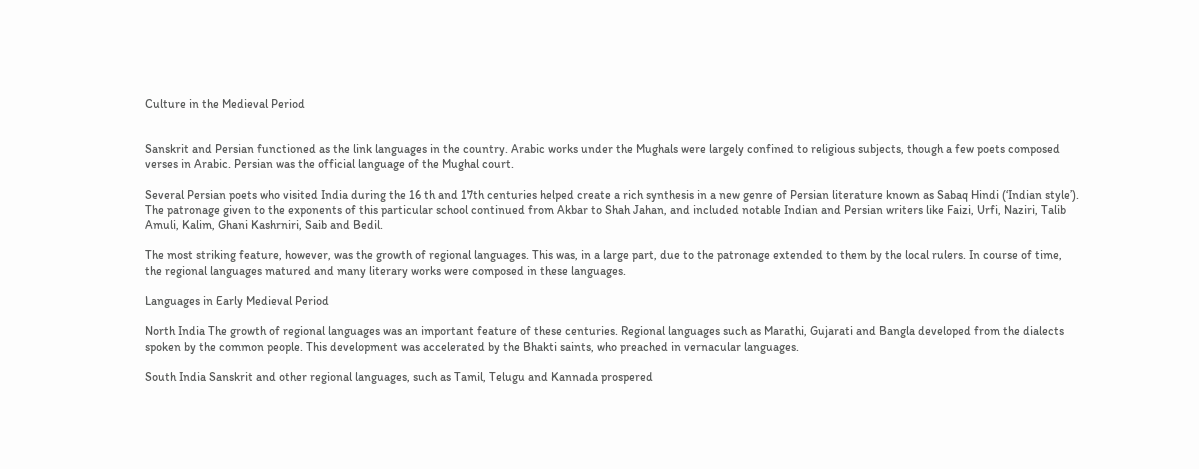Culture in the Medieval Period


Sanskrit and Persian functioned as the link languages in the country. Arabic works under the Mughals were largely confined to religious subjects, though a few poets composed verses in Arabic. Persian was the official language of the Mughal court.

Several Persian poets who visited India during the 16 th and 17th centuries helped create a rich synthesis in a new genre of Persian literature known as Sabaq Hindi (‘Indian style’). The patronage given to the exponents of this particular school continued from Akbar to Shah Jahan, and included notable Indian and Persian writers like Faizi, Urfi, Naziri, Talib Amuli, Kalim, Ghani Kashrniri, Saib and Bedil.

The most striking feature, however, was the growth of regional languages. This was, in a large part, due to the patronage extended to them by the local rulers. In course of time, the regional languages matured and many literary works were composed in these languages.

Languages in Early Medieval Period

North India The growth of regional languages was an important feature of these centuries. Regional languages such as Marathi, Gujarati and Bangla developed from the dialects spoken by the common people. This development was accelerated by the Bhakti saints, who preached in vernacular languages.

South India Sanskrit and other regional languages, such as Tamil, Telugu and Kannada prospered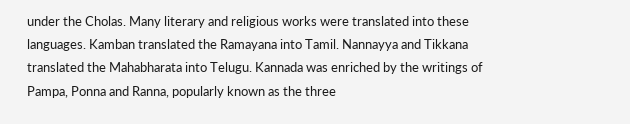under the Cholas. Many literary and religious works were translated into these languages. Kamban translated the Ramayana into Tamil. Nannayya and Tikkana translated the Mahabharata into Telugu. Kannada was enriched by the writings of Pampa, Ponna and Ranna, popularly known as the three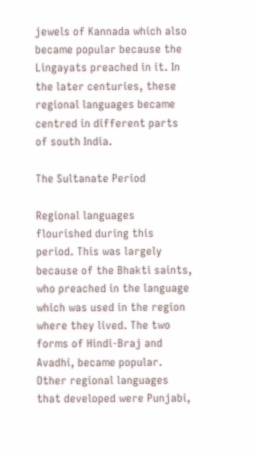jewels of Kannada which also became popular because the Lingayats preached in it. In the later centuries, these regional languages became centred in different parts of south India.

The Sultanate Period

Regional languages flourished during this period. This was largely because of the Bhakti saints, who preached in the language which was used in the region where they lived. The two forms of Hindi-Braj and Avadhi, became popular. Other regional languages that developed were Punjabi,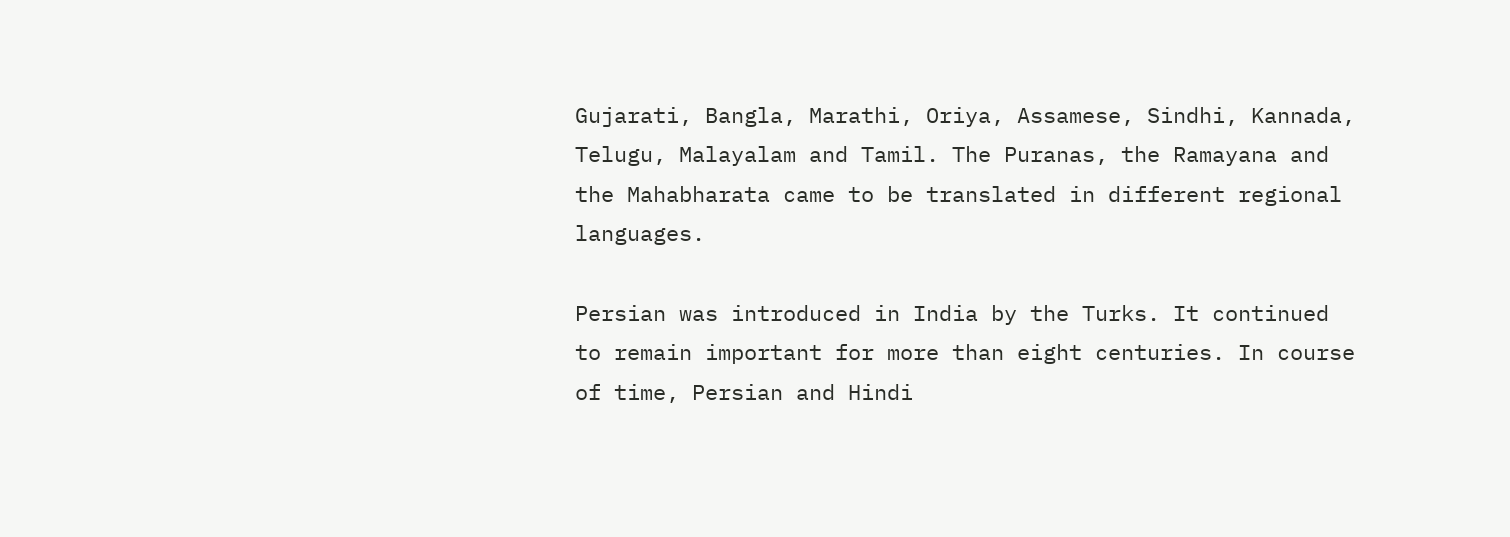Gujarati, Bangla, Marathi, Oriya, Assamese, Sindhi, Kannada, Telugu, Malayalam and Tamil. The Puranas, the Ramayana and the Mahabharata came to be translated in different regional languages.

Persian was introduced in India by the Turks. It continued to remain important for more than eight centuries. In course of time, Persian and Hindi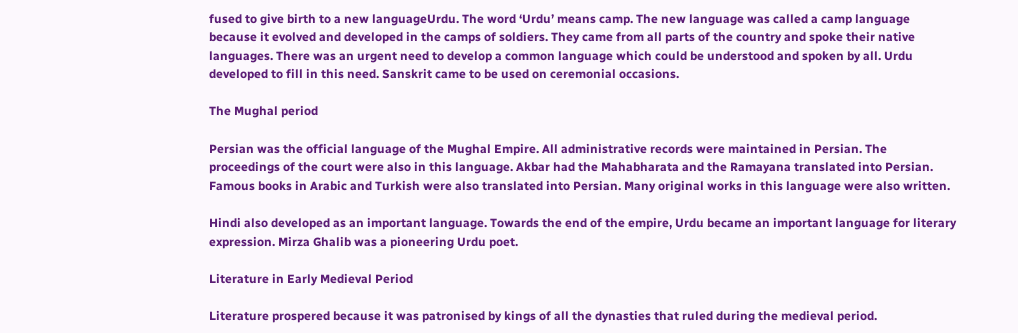fused to give birth to a new languageUrdu. The word ‘Urdu’ means camp. The new language was called a camp language because it evolved and developed in the camps of soldiers. They came from all parts of the country and spoke their native languages. There was an urgent need to develop a common language which could be understood and spoken by all. Urdu developed to fill in this need. Sanskrit came to be used on ceremonial occasions.

The Mughal period

Persian was the official language of the Mughal Empire. All administrative records were maintained in Persian. The proceedings of the court were also in this language. Akbar had the Mahabharata and the Ramayana translated into Persian. Famous books in Arabic and Turkish were also translated into Persian. Many original works in this language were also written.

Hindi also developed as an important language. Towards the end of the empire, Urdu became an important language for literary expression. Mirza Ghalib was a pioneering Urdu poet.

Literature in Early Medieval Period

Literature prospered because it was patronised by kings of all the dynasties that ruled during the medieval period.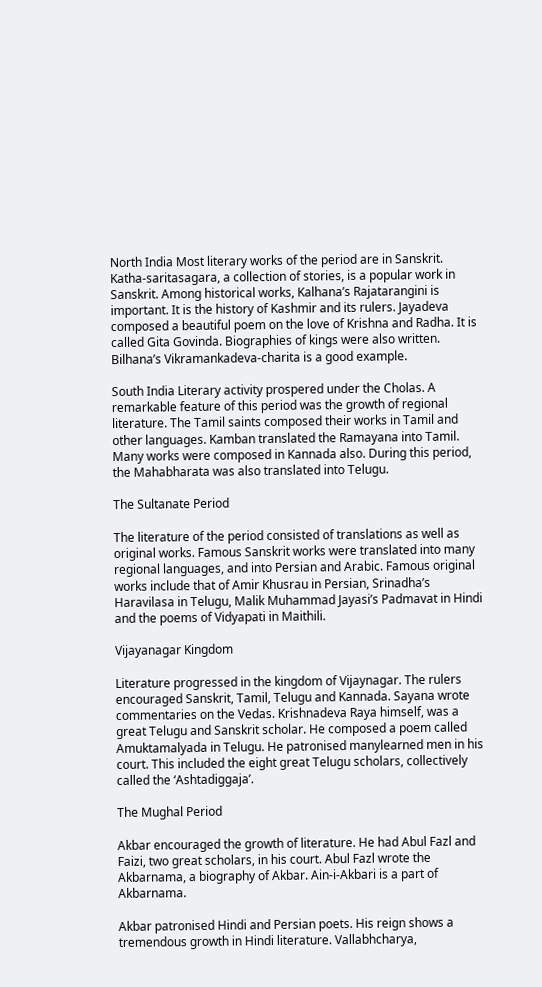North India Most literary works of the period are in Sanskrit. Katha-saritasagara, a collection of stories, is a popular work in Sanskrit. Among historical works, Kalhana’s Rajatarangini is important. It is the history of Kashmir and its rulers. Jayadeva composed a beautiful poem on the love of Krishna and Radha. It is called Gita Govinda. Biographies of kings were also written. Bilhana’s Vikramankadeva-charita is a good example.

South India Literary activity prospered under the Cholas. A remarkable feature of this period was the growth of regional literature. The Tamil saints composed their works in Tamil and other languages. Kamban translated the Ramayana into Tamil. Many works were composed in Kannada also. During this period, the Mahabharata was also translated into Telugu.

The Sultanate Period

The literature of the period consisted of translations as well as original works. Famous Sanskrit works were translated into many regional languages, and into Persian and Arabic. Famous original works include that of Amir Khusrau in Persian, Srinadha’s Haravilasa in Telugu, Malik Muhammad Jayasi’s Padmavat in Hindi and the poems of Vidyapati in Maithili.

Vijayanagar Kingdom

Literature progressed in the kingdom of Vijaynagar. The rulers encouraged Sanskrit, Tamil, Telugu and Kannada. Sayana wrote commentaries on the Vedas. Krishnadeva Raya himself, was a great Telugu and Sanskrit scholar. He composed a poem called Amuktamalyada in Telugu. He patronised manylearned men in his court. This included the eight great Telugu scholars, collectively called the ‘Ashtadiggaja’.

The Mughal Period

Akbar encouraged the growth of literature. He had Abul Fazl and Faizi, two great scholars, in his court. Abul Fazl wrote the Akbarnama, a biography of Akbar. Ain-i-Akbari is a part of Akbarnama.

Akbar patronised Hindi and Persian poets. His reign shows a tremendous growth in Hindi literature. Vallabhcharya,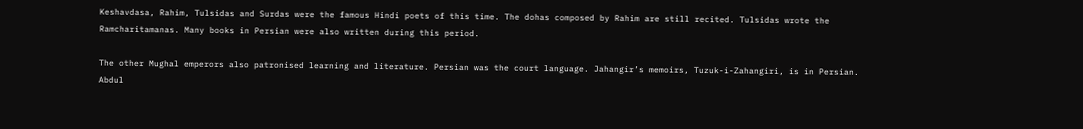Keshavdasa, Rahim, Tulsidas and Surdas were the famous Hindi poets of this time. The dohas composed by Rahim are still recited. Tulsidas wrote the Ramcharitamanas. Many books in Persian were also written during this period.

The other Mughal emperors also patronised learning and literature. Persian was the court language. Jahangir’s memoirs, Tuzuk-i-Zahangiri, is in Persian. Abdul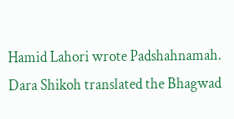Hamid Lahori wrote Padshahnamah. Dara Shikoh translated the Bhagwad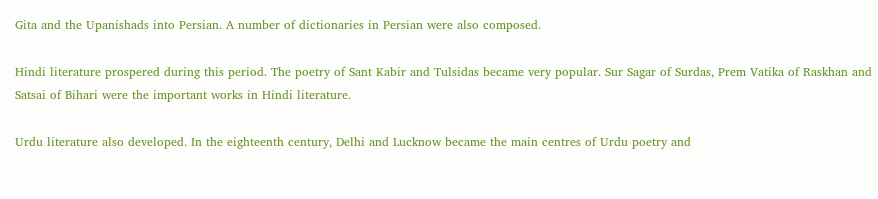Gita and the Upanishads into Persian. A number of dictionaries in Persian were also composed.

Hindi literature prospered during this period. The poetry of Sant Kabir and Tulsidas became very popular. Sur Sagar of Surdas, Prem Vatika of Raskhan and Satsai of Bihari were the important works in Hindi literature.

Urdu literature also developed. In the eighteenth century, Delhi and Lucknow became the main centres of Urdu poetry and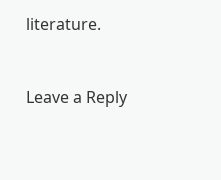literature.


Leave a Reply